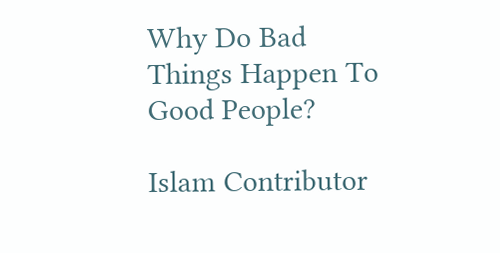Why Do Bad Things Happen To Good People?

Islam Contributor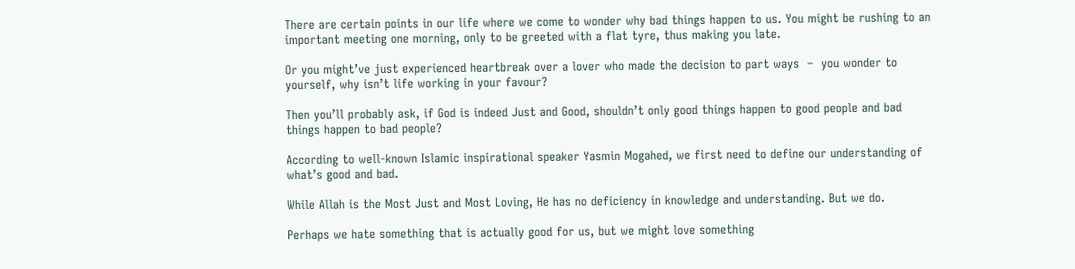There are certain points in our life where we come to wonder why bad things happen to us. You might be rushing to an important meeting one morning, only to be greeted with a flat tyre, thus making you late.

Or you might’ve just experienced heartbreak over a lover who made the decision to part ways  –  you wonder to yourself, why isn’t life working in your favour?

Then you’ll probably ask, if God is indeed Just and Good, shouldn’t only good things happen to good people and bad things happen to bad people?

According to well-known Islamic inspirational speaker Yasmin Mogahed, we first need to define our understanding of what’s good and bad.

While Allah is the Most Just and Most Loving, He has no deficiency in knowledge and understanding. But we do.

Perhaps we hate something that is actually good for us, but we might love something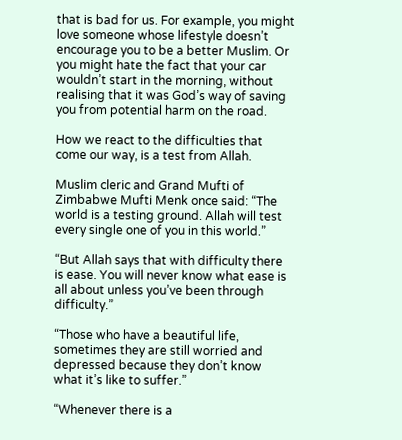that is bad for us. For example, you might love someone whose lifestyle doesn’t encourage you to be a better Muslim. Or you might hate the fact that your car wouldn’t start in the morning, without realising that it was God’s way of saving you from potential harm on the road.

How we react to the difficulties that come our way, is a test from Allah.

Muslim cleric and Grand Mufti of Zimbabwe Mufti Menk once said: “The world is a testing ground. Allah will test every single one of you in this world.”

“But Allah says that with difficulty there is ease. You will never know what ease is all about unless you’ve been through difficulty.”

“Those who have a beautiful life, sometimes they are still worried and depressed because they don’t know what it’s like to suffer.”

“Whenever there is a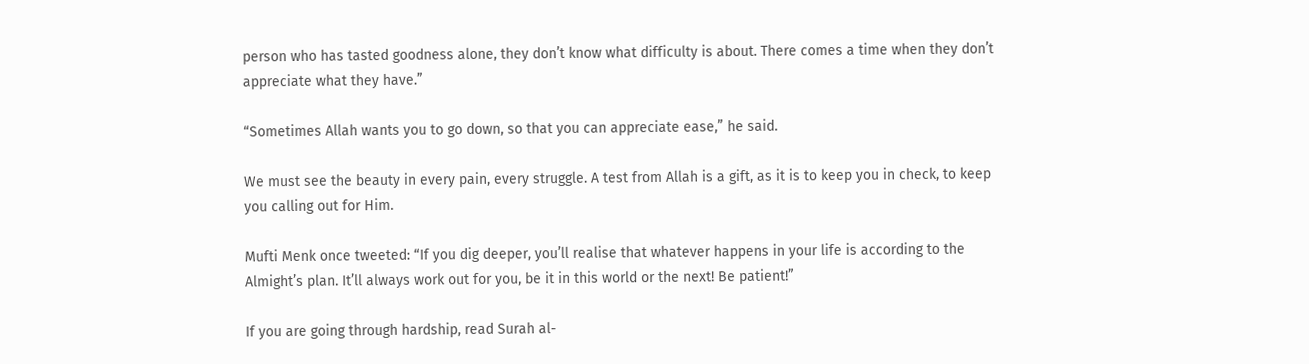person who has tasted goodness alone, they don’t know what difficulty is about. There comes a time when they don’t appreciate what they have.”

“Sometimes Allah wants you to go down, so that you can appreciate ease,” he said.

We must see the beauty in every pain, every struggle. A test from Allah is a gift, as it is to keep you in check, to keep you calling out for Him.

Mufti Menk once tweeted: “If you dig deeper, you’ll realise that whatever happens in your life is according to the Almight’s plan. It’ll always work out for you, be it in this world or the next! Be patient!”

If you are going through hardship, read Surah al-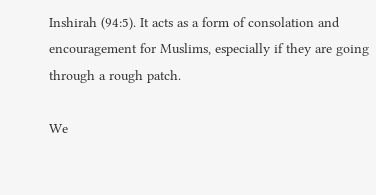Inshirah (94:5). It acts as a form of consolation and encouragement for Muslims, especially if they are going through a rough patch.

We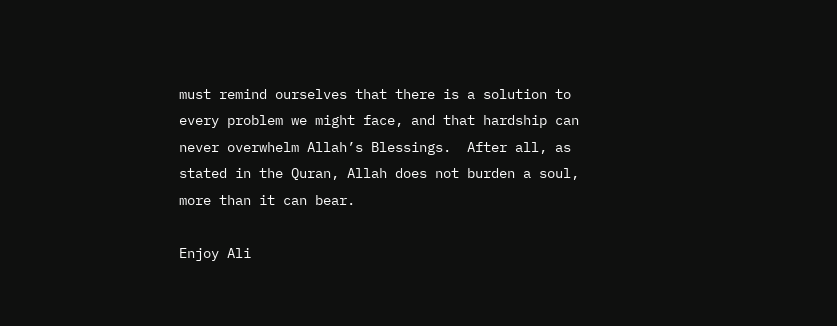must remind ourselves that there is a solution to every problem we might face, and that hardship can never overwhelm Allah’s Blessings.  After all, as stated in the Quran, Allah does not burden a soul, more than it can bear.

Enjoy Ali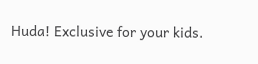Huda! Exclusive for your kids.